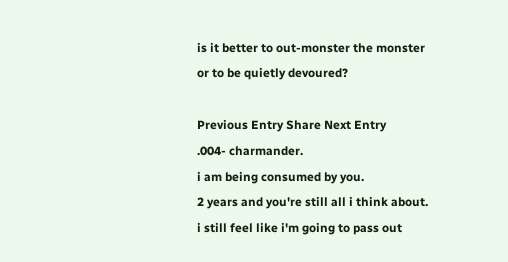is it better to out-monster the monster or to be quietly devoured?

Previous Entry Share Next Entry
.004- charmander.
i am being consumed by you.
2 years and you're still all i think about.
i still feel like i'm going to pass out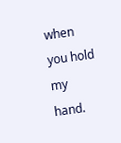when you hold my hand.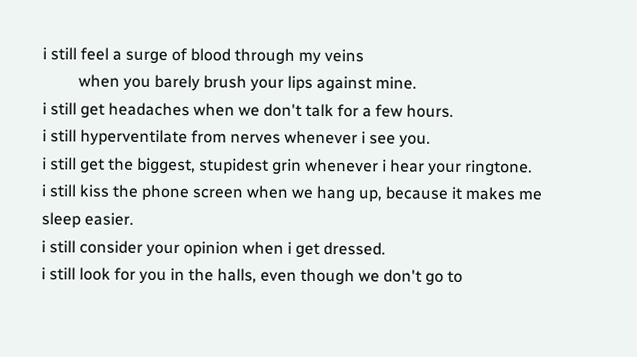i still feel a surge of blood through my veins
         when you barely brush your lips against mine.
i still get headaches when we don't talk for a few hours.
i still hyperventilate from nerves whenever i see you.
i still get the biggest, stupidest grin whenever i hear your ringtone.
i still kiss the phone screen when we hang up, because it makes me sleep easier.
i still consider your opinion when i get dressed.
i still look for you in the halls, even though we don't go to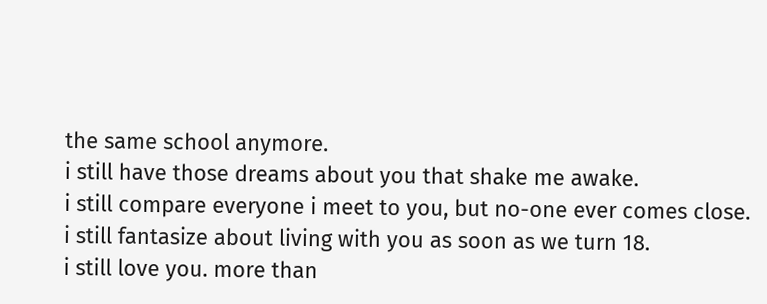the same school anymore.
i still have those dreams about you that shake me awake.
i still compare everyone i meet to you, but no-one ever comes close.
i still fantasize about living with you as soon as we turn 18.
i still love you. more than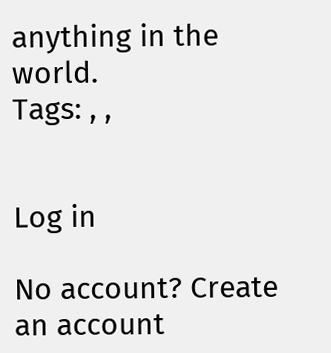anything in the world.
Tags: , ,


Log in

No account? Create an account